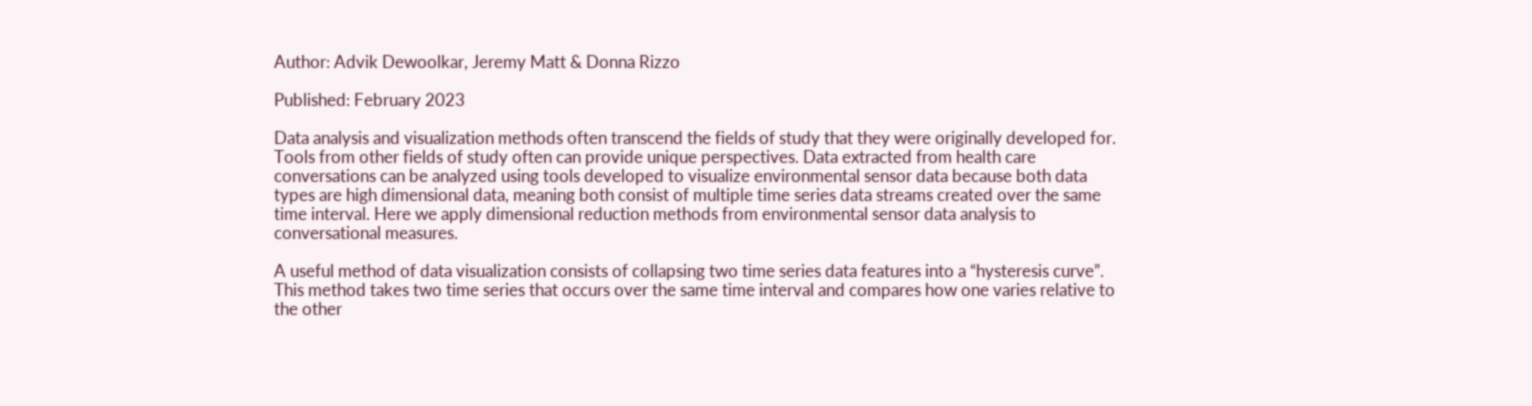Author: Advik Dewoolkar, Jeremy Matt & Donna Rizzo

Published: February 2023

Data analysis and visualization methods often transcend the fields of study that they were originally developed for. Tools from other fields of study often can provide unique perspectives. Data extracted from health care conversations can be analyzed using tools developed to visualize environmental sensor data because both data types are high dimensional data, meaning both consist of multiple time series data streams created over the same time interval. Here we apply dimensional reduction methods from environmental sensor data analysis to conversational measures.

A useful method of data visualization consists of collapsing two time series data features into a “hysteresis curve”. This method takes two time series that occurs over the same time interval and compares how one varies relative to the other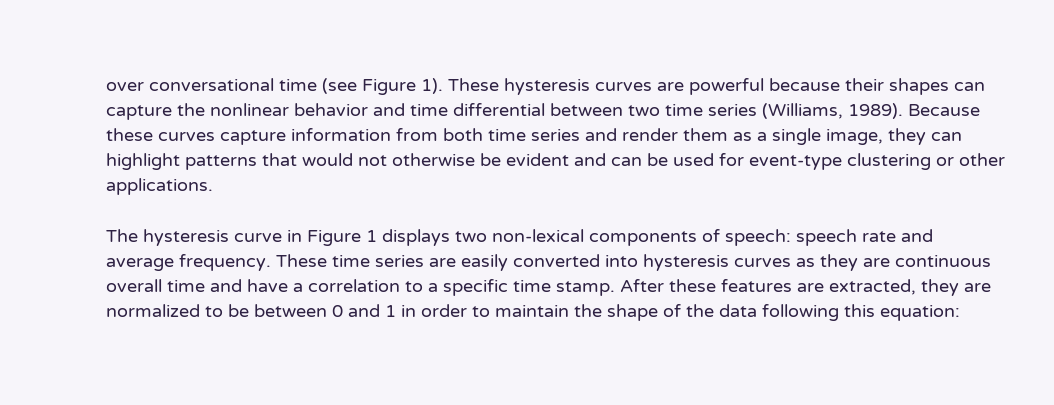over conversational time (see Figure 1). These hysteresis curves are powerful because their shapes can capture the nonlinear behavior and time differential between two time series (Williams, 1989). Because these curves capture information from both time series and render them as a single image, they can highlight patterns that would not otherwise be evident and can be used for event-type clustering or other applications.

The hysteresis curve in Figure 1 displays two non-lexical components of speech: speech rate and average frequency. These time series are easily converted into hysteresis curves as they are continuous overall time and have a correlation to a specific time stamp. After these features are extracted, they are normalized to be between 0 and 1 in order to maintain the shape of the data following this equation: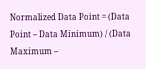Normalized Data Point = (Data Point – Data Minimum) / (Data Maximum –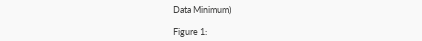Data Minimum)

Figure 1: